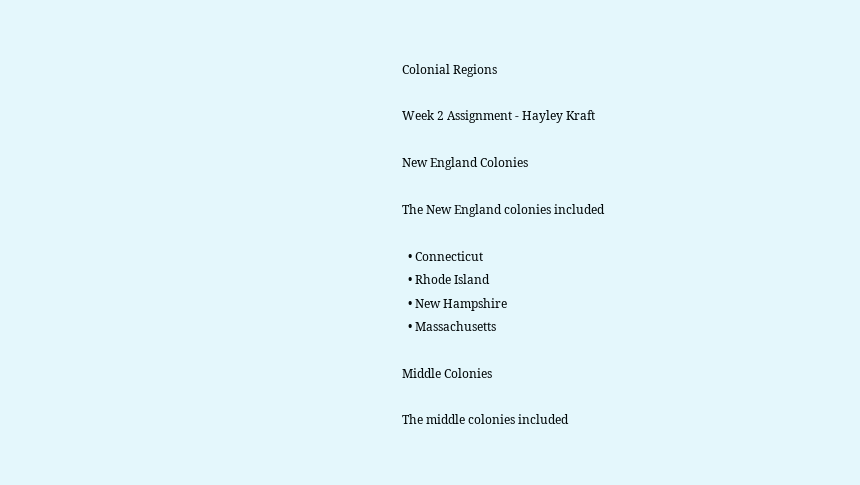Colonial Regions

Week 2 Assignment - Hayley Kraft

New England Colonies

The New England colonies included

  • Connecticut
  • Rhode Island
  • New Hampshire
  • Massachusetts

Middle Colonies

The middle colonies included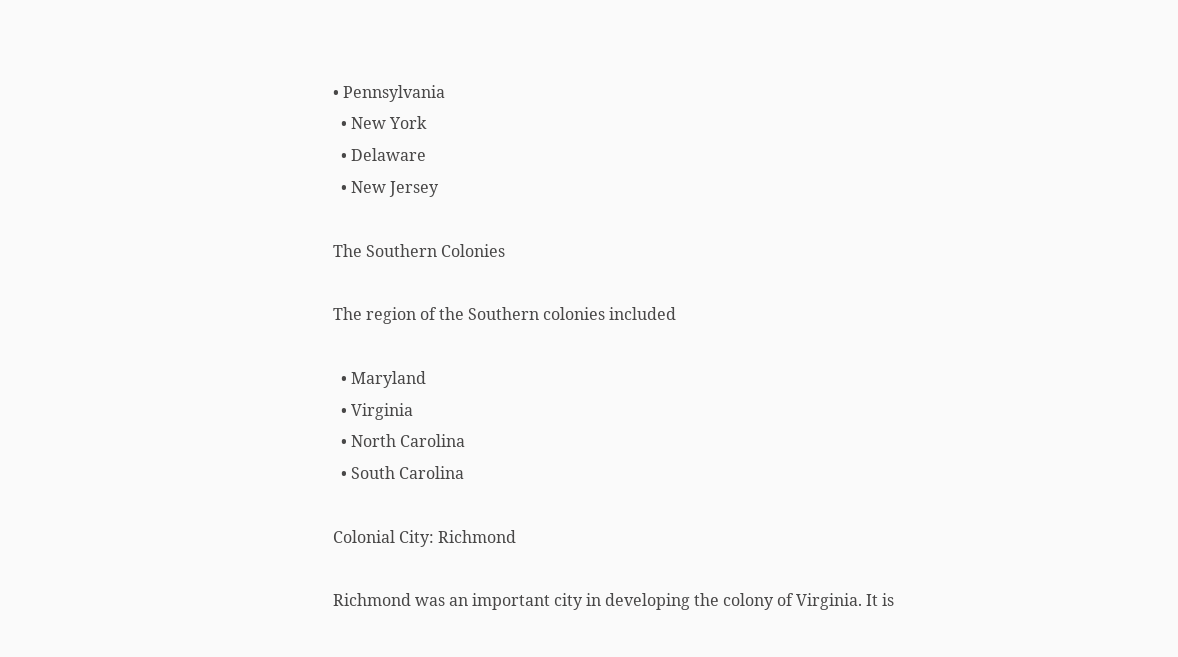• Pennsylvania
  • New York
  • Delaware
  • New Jersey

The Southern Colonies

The region of the Southern colonies included

  • Maryland
  • Virginia
  • North Carolina
  • South Carolina

Colonial City: Richmond

Richmond was an important city in developing the colony of Virginia. It is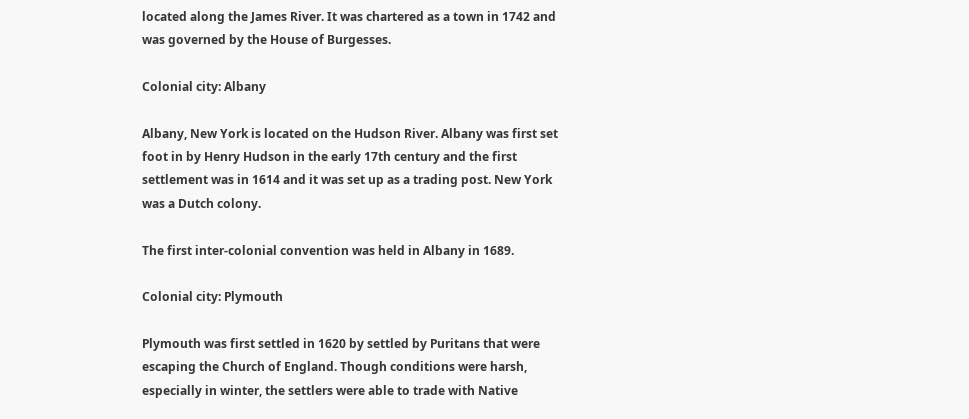located along the James River. It was chartered as a town in 1742 and was governed by the House of Burgesses.

Colonial city: Albany

Albany, New York is located on the Hudson River. Albany was first set foot in by Henry Hudson in the early 17th century and the first settlement was in 1614 and it was set up as a trading post. New York was a Dutch colony.

The first inter-colonial convention was held in Albany in 1689.

Colonial city: Plymouth

Plymouth was first settled in 1620 by settled by Puritans that were escaping the Church of England. Though conditions were harsh, especially in winter, the settlers were able to trade with Native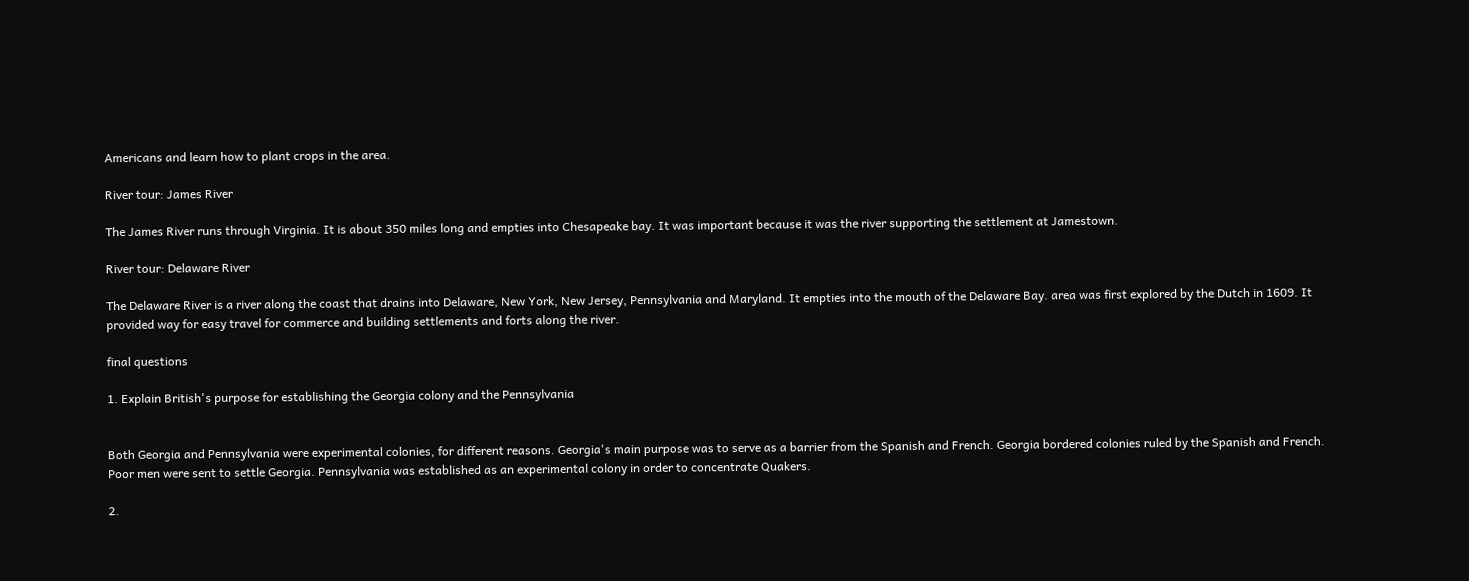Americans and learn how to plant crops in the area.

River tour: James River

The James River runs through Virginia. It is about 350 miles long and empties into Chesapeake bay. It was important because it was the river supporting the settlement at Jamestown.

River tour: Delaware River

The Delaware River is a river along the coast that drains into Delaware, New York, New Jersey, Pennsylvania and Maryland. It empties into the mouth of the Delaware Bay. area was first explored by the Dutch in 1609. It provided way for easy travel for commerce and building settlements and forts along the river.

final questions

1. Explain British's purpose for establishing the Georgia colony and the Pennsylvania


Both Georgia and Pennsylvania were experimental colonies, for different reasons. Georgia's main purpose was to serve as a barrier from the Spanish and French. Georgia bordered colonies ruled by the Spanish and French. Poor men were sent to settle Georgia. Pennsylvania was established as an experimental colony in order to concentrate Quakers.

2.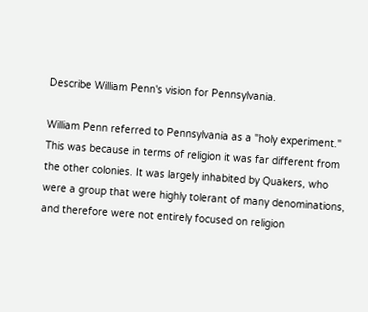Describe William Penn's vision for Pennsylvania.

William Penn referred to Pennsylvania as a "holy experiment." This was because in terms of religion it was far different from the other colonies. It was largely inhabited by Quakers, who were a group that were highly tolerant of many denominations, and therefore were not entirely focused on religion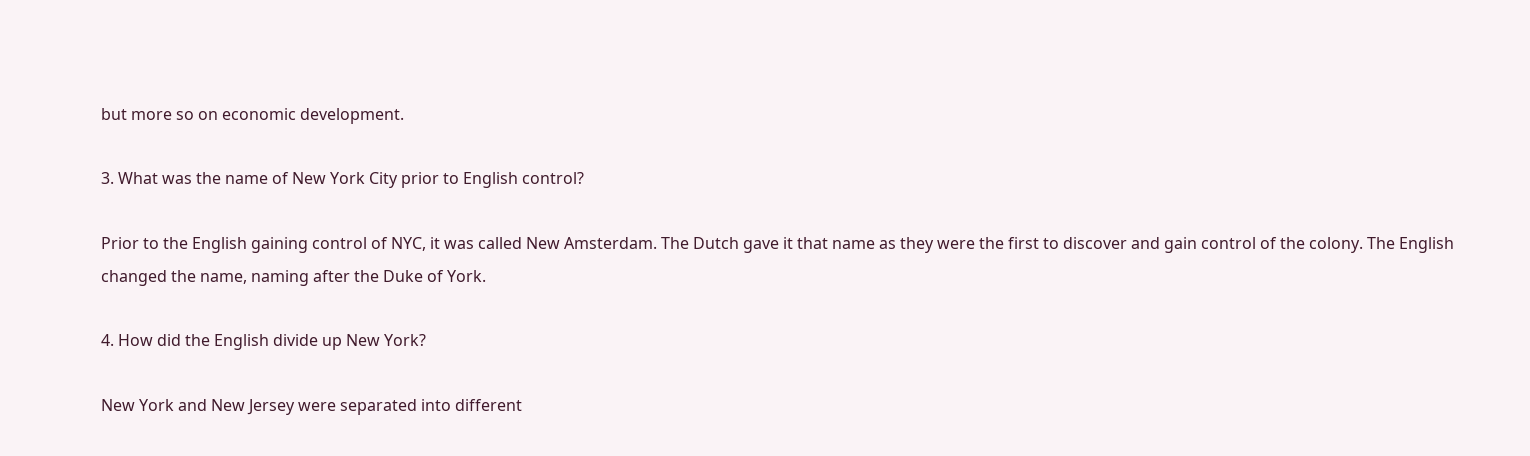but more so on economic development.

3. What was the name of New York City prior to English control?

Prior to the English gaining control of NYC, it was called New Amsterdam. The Dutch gave it that name as they were the first to discover and gain control of the colony. The English changed the name, naming after the Duke of York.

4. How did the English divide up New York?

New York and New Jersey were separated into different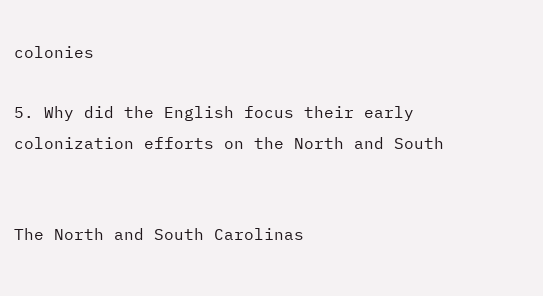colonies

5. Why did the English focus their early colonization efforts on the North and South


The North and South Carolinas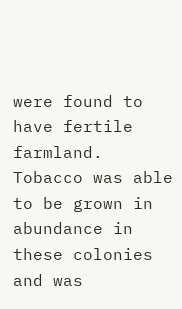were found to have fertile farmland. Tobacco was able to be grown in abundance in these colonies and was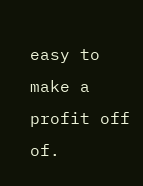easy to make a profit off of.